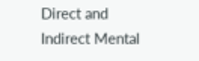Direct and Indirect Mental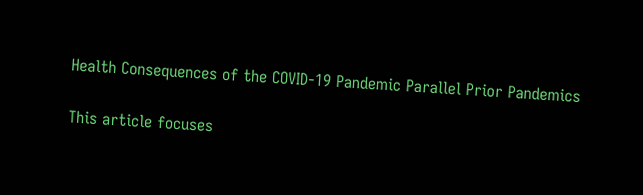Health Consequences of the COVID-19 Pandemic Parallel Prior Pandemics

This article focuses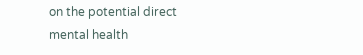on the potential direct mental health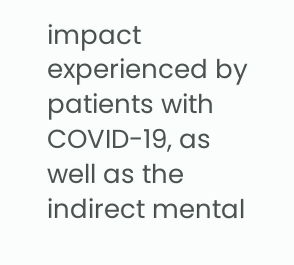impact experienced by patients with COVID-19, as well as the indirect mental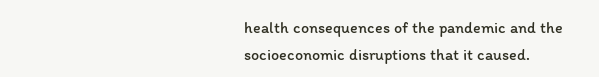health consequences of the pandemic and the socioeconomic disruptions that it caused.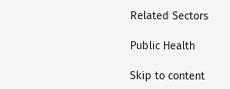Related Sectors

Public Health

Skip to content